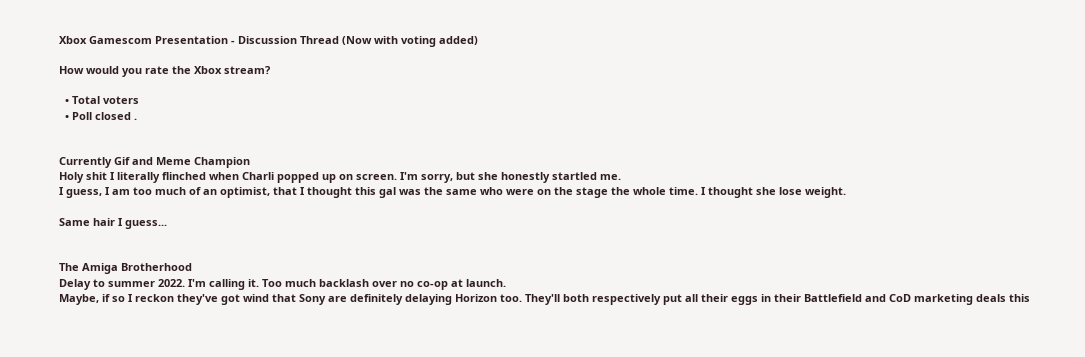Xbox Gamescom Presentation - Discussion Thread (Now with voting added)

How would you rate the Xbox stream?

  • Total voters
  • Poll closed .


Currently Gif and Meme Champion
Holy shit I literally flinched when Charli popped up on screen. I'm sorry, but she honestly startled me.
I guess, I am too much of an optimist, that I thought this gal was the same who were on the stage the whole time. I thought she lose weight.

Same hair I guess...


The Amiga Brotherhood
Delay to summer 2022. I'm calling it. Too much backlash over no co-op at launch.
Maybe, if so I reckon they've got wind that Sony are definitely delaying Horizon too. They'll both respectively put all their eggs in their Battlefield and CoD marketing deals this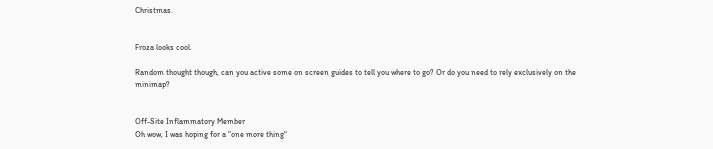Christmas.


Froza looks cool.

Random thought though, can you active some on screen guides to tell you where to go? Or do you need to rely exclusively on the minimap?


Off-Site Inflammatory Member
Oh wow, I was hoping for a "one more thing"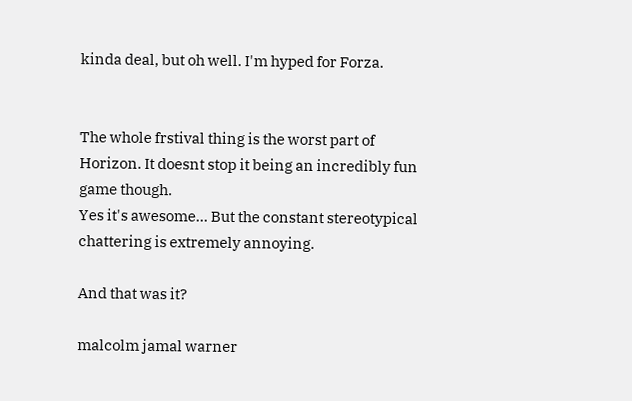kinda deal, but oh well. I'm hyped for Forza.


The whole frstival thing is the worst part of Horizon. It doesnt stop it being an incredibly fun game though.
Yes it's awesome... But the constant stereotypical chattering is extremely annoying.

And that was it?

malcolm jamal warner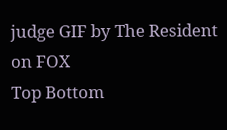judge GIF by The Resident on FOX
Top Bottom